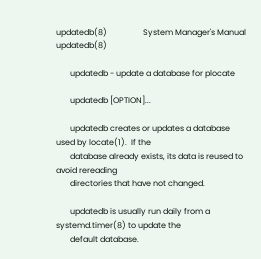updatedb(8)                  System Manager's Manual                 updatedb(8)

       updatedb - update a database for plocate

       updatedb [OPTION]...

       updatedb creates or updates a database used by locate(1).  If the
       database already exists, its data is reused to avoid rereading
       directories that have not changed.

       updatedb is usually run daily from a systemd.timer(8) to update the
       default database.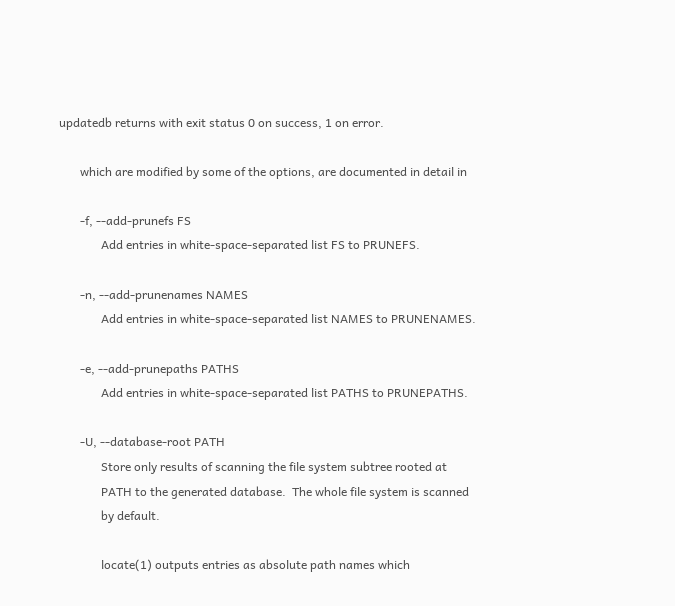updatedb returns with exit status 0 on success, 1 on error.

       which are modified by some of the options, are documented in detail in

       -f, --add-prunefs FS
              Add entries in white-space-separated list FS to PRUNEFS.

       -n, --add-prunenames NAMES
              Add entries in white-space-separated list NAMES to PRUNENAMES.

       -e, --add-prunepaths PATHS
              Add entries in white-space-separated list PATHS to PRUNEPATHS.

       -U, --database-root PATH
              Store only results of scanning the file system subtree rooted at
              PATH to the generated database.  The whole file system is scanned
              by default.

              locate(1) outputs entries as absolute path names which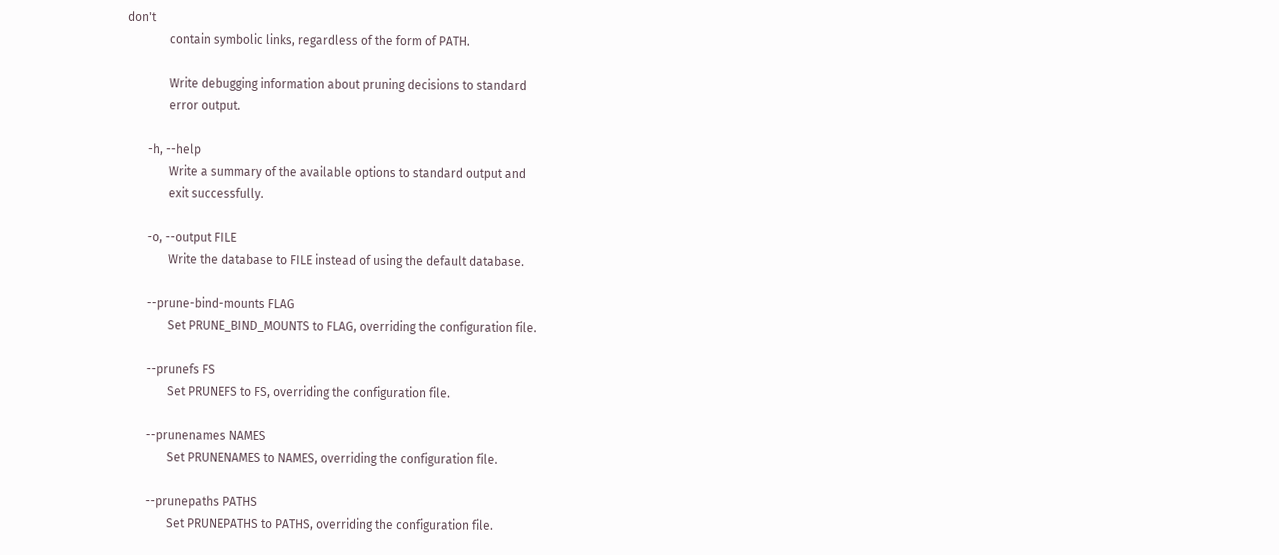don't
              contain symbolic links, regardless of the form of PATH.

              Write debugging information about pruning decisions to standard
              error output.

       -h, --help
              Write a summary of the available options to standard output and
              exit successfully.

       -o, --output FILE
              Write the database to FILE instead of using the default database.

       --prune-bind-mounts FLAG
              Set PRUNE_BIND_MOUNTS to FLAG, overriding the configuration file.

       --prunefs FS
              Set PRUNEFS to FS, overriding the configuration file.

       --prunenames NAMES
              Set PRUNENAMES to NAMES, overriding the configuration file.

       --prunepaths PATHS
              Set PRUNEPATHS to PATHS, overriding the configuration file.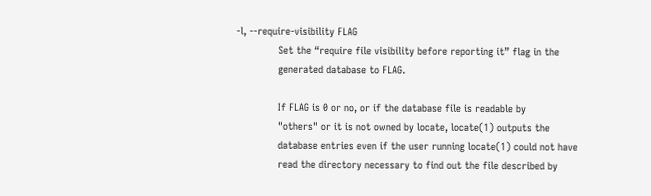-l, --require-visibility FLAG
              Set the “require file visibility before reporting it” flag in the
              generated database to FLAG.

              If FLAG is 0 or no, or if the database file is readable by
              "others" or it is not owned by locate, locate(1) outputs the
              database entries even if the user running locate(1) could not have
              read the directory necessary to find out the file described by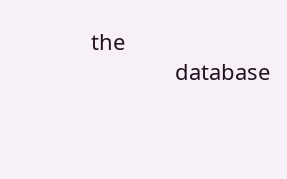the
              database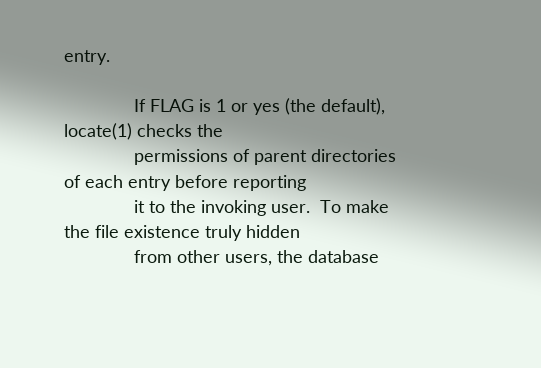entry.

              If FLAG is 1 or yes (the default), locate(1) checks the
              permissions of parent directories of each entry before reporting
              it to the invoking user.  To make the file existence truly hidden
              from other users, the database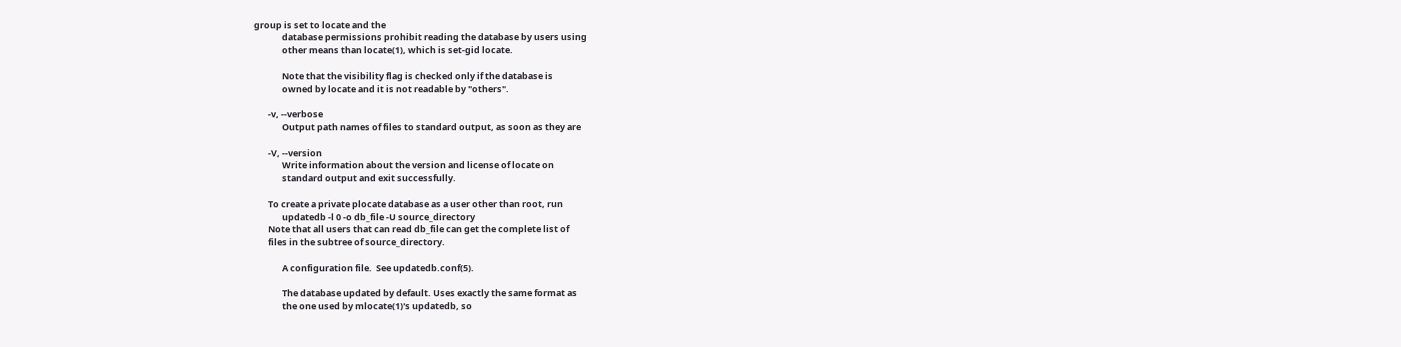group is set to locate and the
              database permissions prohibit reading the database by users using
              other means than locate(1), which is set-gid locate.

              Note that the visibility flag is checked only if the database is
              owned by locate and it is not readable by "others".

       -v, --verbose
              Output path names of files to standard output, as soon as they are

       -V, --version
              Write information about the version and license of locate on
              standard output and exit successfully.

       To create a private plocate database as a user other than root, run
              updatedb -l 0 -o db_file -U source_directory
       Note that all users that can read db_file can get the complete list of
       files in the subtree of source_directory.

              A configuration file.  See updatedb.conf(5).

              The database updated by default. Uses exactly the same format as
              the one used by mlocate(1)'s updatedb, so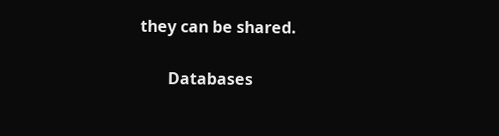they can be shared.

       Databases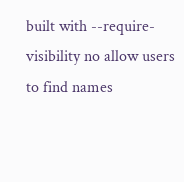built with --require-visibility no allow users to find names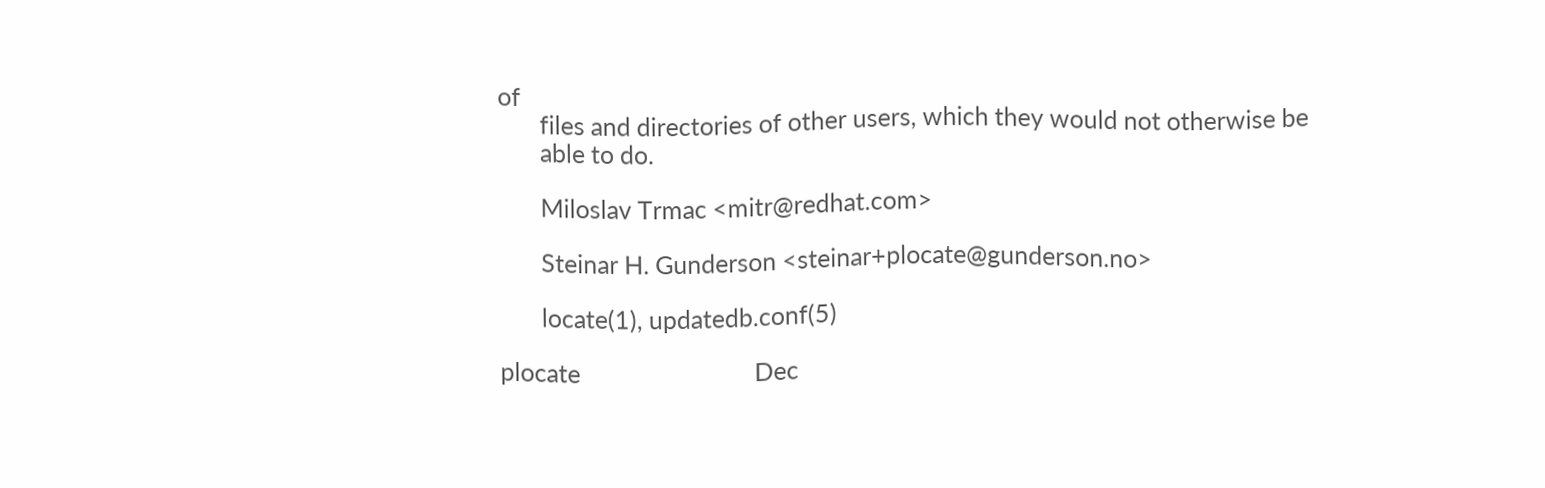of
       files and directories of other users, which they would not otherwise be
       able to do.

       Miloslav Trmac <mitr@redhat.com>

       Steinar H. Gunderson <steinar+plocate@gunderson.no>

       locate(1), updatedb.conf(5)

plocate                             Dec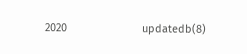2020                         updatedb(8)